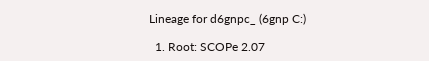Lineage for d6gnpc_ (6gnp C:)

  1. Root: SCOPe 2.07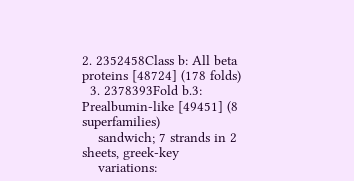2. 2352458Class b: All beta proteins [48724] (178 folds)
  3. 2378393Fold b.3: Prealbumin-like [49451] (8 superfamilies)
    sandwich; 7 strands in 2 sheets, greek-key
    variations: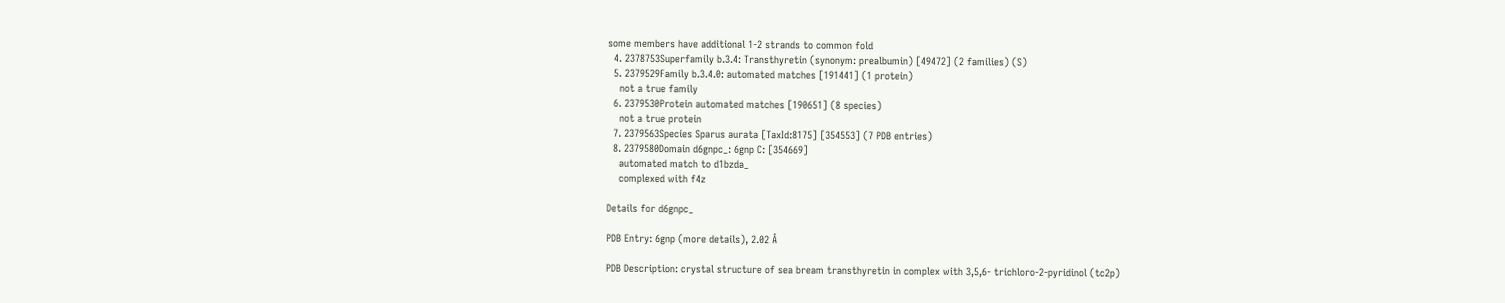some members have additional 1-2 strands to common fold
  4. 2378753Superfamily b.3.4: Transthyretin (synonym: prealbumin) [49472] (2 families) (S)
  5. 2379529Family b.3.4.0: automated matches [191441] (1 protein)
    not a true family
  6. 2379530Protein automated matches [190651] (8 species)
    not a true protein
  7. 2379563Species Sparus aurata [TaxId:8175] [354553] (7 PDB entries)
  8. 2379580Domain d6gnpc_: 6gnp C: [354669]
    automated match to d1bzda_
    complexed with f4z

Details for d6gnpc_

PDB Entry: 6gnp (more details), 2.02 Å

PDB Description: crystal structure of sea bream transthyretin in complex with 3,5,6- trichloro-2-pyridinol (tc2p)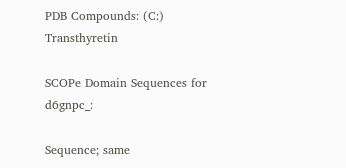PDB Compounds: (C:) Transthyretin

SCOPe Domain Sequences for d6gnpc_:

Sequence; same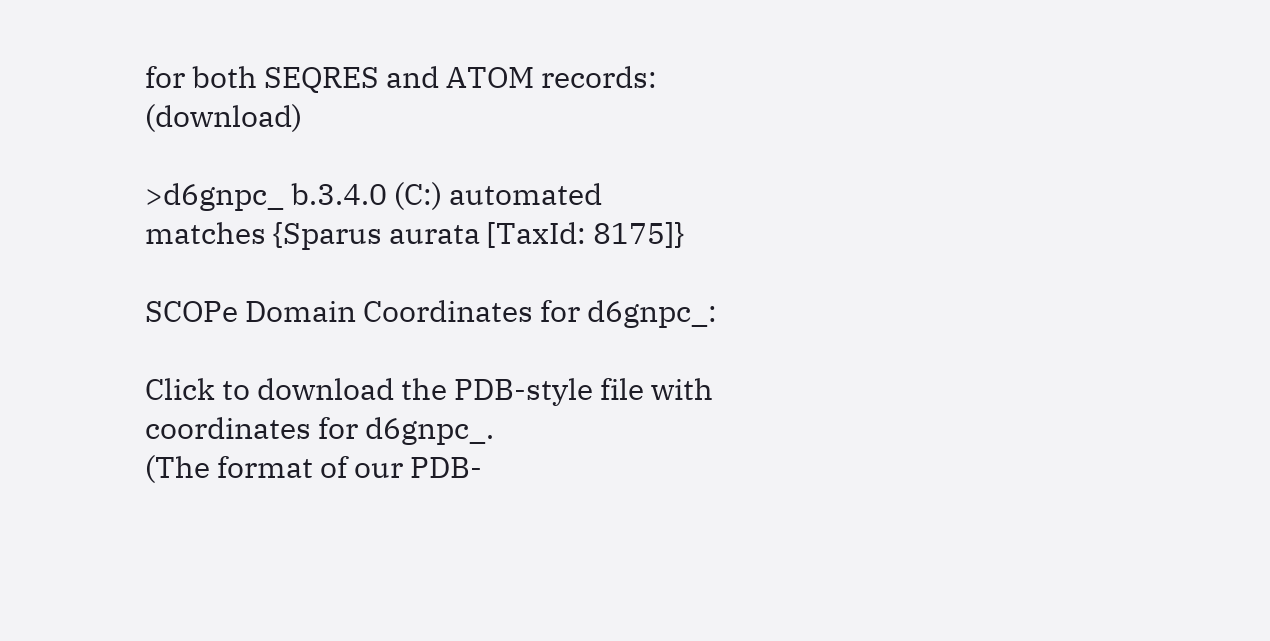for both SEQRES and ATOM records: (download)

>d6gnpc_ b.3.4.0 (C:) automated matches {Sparus aurata [TaxId: 8175]}

SCOPe Domain Coordinates for d6gnpc_:

Click to download the PDB-style file with coordinates for d6gnpc_.
(The format of our PDB-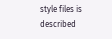style files is described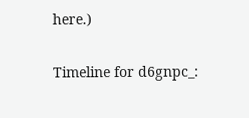here.)

Timeline for d6gnpc_: